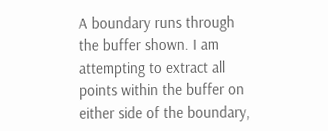A boundary runs through the buffer shown. I am attempting to extract all points within the buffer on either side of the boundary,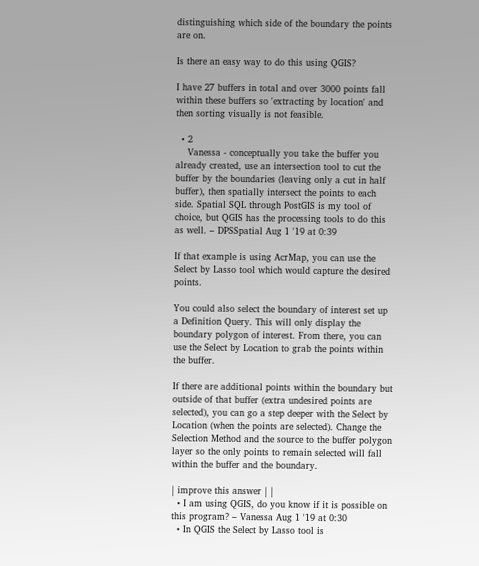distinguishing which side of the boundary the points are on.

Is there an easy way to do this using QGIS?

I have 27 buffers in total and over 3000 points fall within these buffers so 'extracting by location' and then sorting visually is not feasible.

  • 2
    Vanessa - conceptually you take the buffer you already created, use an intersection tool to cut the buffer by the boundaries (leaving only a cut in half buffer), then spatially intersect the points to each side. Spatial SQL through PostGIS is my tool of choice, but QGIS has the processing tools to do this as well. – DPSSpatial Aug 1 '19 at 0:39

If that example is using AcrMap, you can use the Select by Lasso tool which would capture the desired points.

You could also select the boundary of interest set up a Definition Query. This will only display the boundary polygon of interest. From there, you can use the Select by Location to grab the points within the buffer.

If there are additional points within the boundary but outside of that buffer (extra undesired points are selected), you can go a step deeper with the Select by Location (when the points are selected). Change the Selection Method and the source to the buffer polygon layer so the only points to remain selected will fall within the buffer and the boundary.

| improve this answer | |
  • I am using QGIS, do you know if it is possible on this program? – Vanessa Aug 1 '19 at 0:30
  • In QGIS the Select by Lasso tool is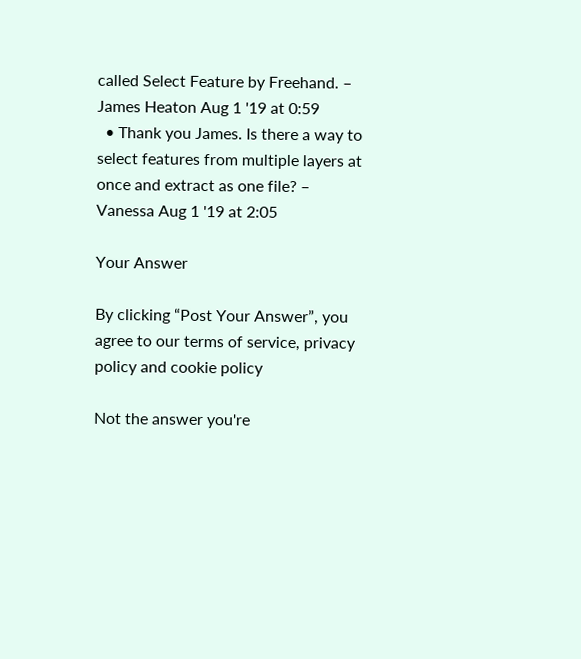called Select Feature by Freehand. – James Heaton Aug 1 '19 at 0:59
  • Thank you James. Is there a way to select features from multiple layers at once and extract as one file? – Vanessa Aug 1 '19 at 2:05

Your Answer

By clicking “Post Your Answer”, you agree to our terms of service, privacy policy and cookie policy

Not the answer you're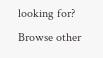looking for? Browse other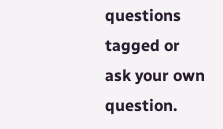questions tagged or ask your own question.